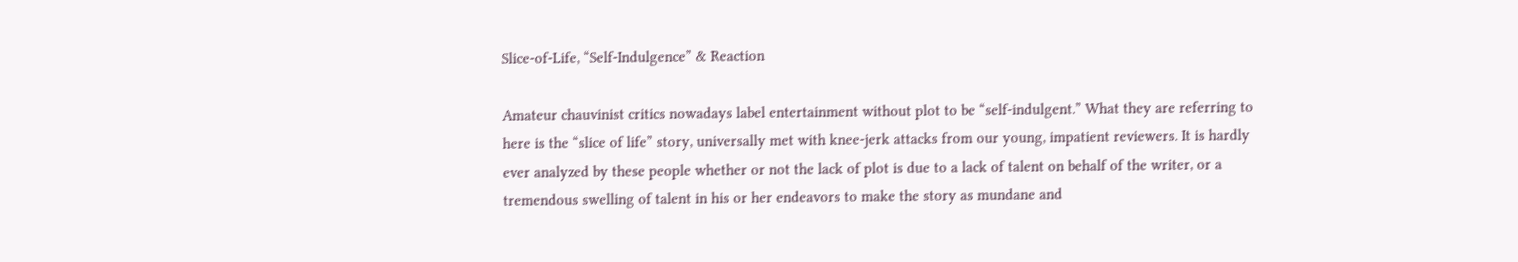Slice-of-Life, “Self-Indulgence” & Reaction

Amateur chauvinist critics nowadays label entertainment without plot to be “self-indulgent.” What they are referring to here is the “slice of life” story, universally met with knee-jerk attacks from our young, impatient reviewers. It is hardly ever analyzed by these people whether or not the lack of plot is due to a lack of talent on behalf of the writer, or a tremendous swelling of talent in his or her endeavors to make the story as mundane and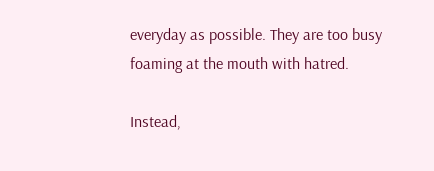everyday as possible. They are too busy foaming at the mouth with hatred.

Instead,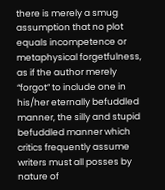there is merely a smug assumption that no plot equals incompetence or metaphysical forgetfulness, as if the author merely “forgot” to include one in his/her eternally befuddled manner, the silly and stupid befuddled manner which critics frequently assume writers must all posses by nature of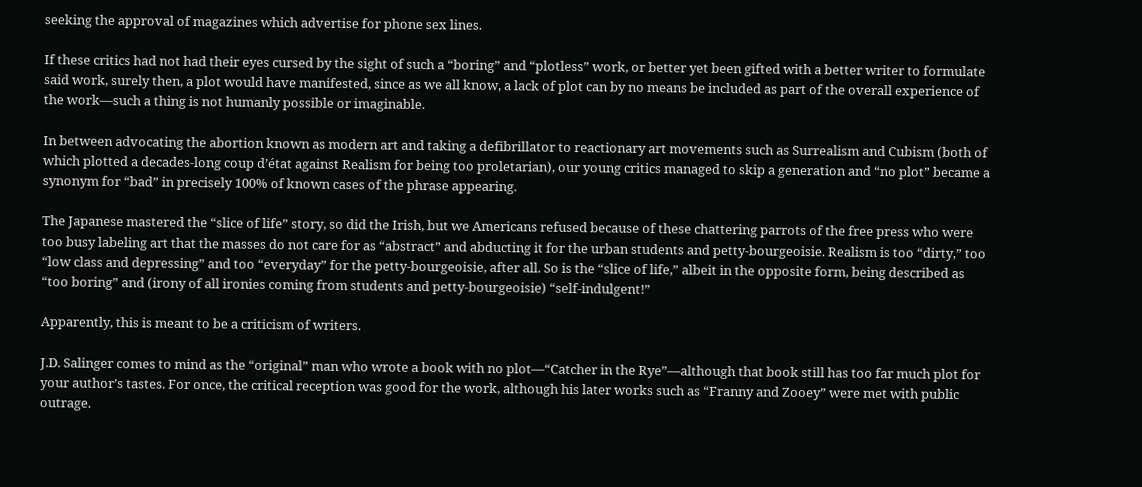seeking the approval of magazines which advertise for phone sex lines.

If these critics had not had their eyes cursed by the sight of such a “boring” and “plotless” work, or better yet been gifted with a better writer to formulate said work, surely then, a plot would have manifested, since as we all know, a lack of plot can by no means be included as part of the overall experience of the work—such a thing is not humanly possible or imaginable.

In between advocating the abortion known as modern art and taking a defibrillator to reactionary art movements such as Surrealism and Cubism (both of which plotted a decades-long coup d’état against Realism for being too proletarian), our young critics managed to skip a generation and “no plot” became a synonym for “bad” in precisely 100% of known cases of the phrase appearing.

The Japanese mastered the “slice of life” story, so did the Irish, but we Americans refused because of these chattering parrots of the free press who were too busy labeling art that the masses do not care for as “abstract” and abducting it for the urban students and petty-bourgeoisie. Realism is too “dirty,” too “low class and depressing” and too “everyday” for the petty-bourgeoisie, after all. So is the “slice of life,” albeit in the opposite form, being described as “too boring” and (irony of all ironies coming from students and petty-bourgeoisie) “self-indulgent!”

Apparently, this is meant to be a criticism of writers.

J.D. Salinger comes to mind as the “original” man who wrote a book with no plot—“Catcher in the Rye”—although that book still has too far much plot for your author’s tastes. For once, the critical reception was good for the work, although his later works such as “Franny and Zooey” were met with public outrage.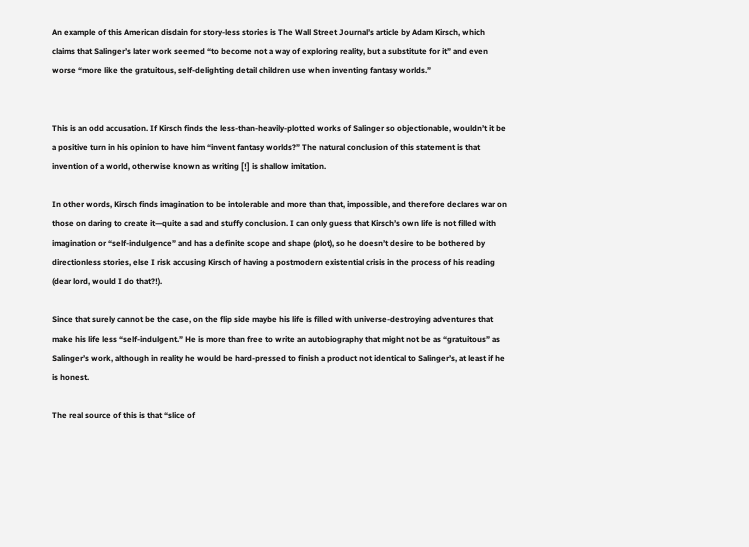An example of this American disdain for story-less stories is The Wall Street Journal’s article by Adam Kirsch, which claims that Salinger’s later work seemed “to become not a way of exploring reality, but a substitute for it” and even worse “more like the gratuitous, self-delighting detail children use when inventing fantasy worlds.”


This is an odd accusation. If Kirsch finds the less-than-heavily-plotted works of Salinger so objectionable, wouldn’t it be a positive turn in his opinion to have him “invent fantasy worlds?” The natural conclusion of this statement is that invention of a world, otherwise known as writing [!] is shallow imitation.

In other words, Kirsch finds imagination to be intolerable and more than that, impossible, and therefore declares war on those on daring to create it—quite a sad and stuffy conclusion. I can only guess that Kirsch’s own life is not filled with imagination or “self-indulgence” and has a definite scope and shape (plot), so he doesn’t desire to be bothered by directionless stories, else I risk accusing Kirsch of having a postmodern existential crisis in the process of his reading (dear lord, would I do that?!).

Since that surely cannot be the case, on the flip side maybe his life is filled with universe-destroying adventures that make his life less “self-indulgent.” He is more than free to write an autobiography that might not be as “gratuitous” as Salinger’s work, although in reality he would be hard-pressed to finish a product not identical to Salinger’s, at least if he is honest.

The real source of this is that “slice of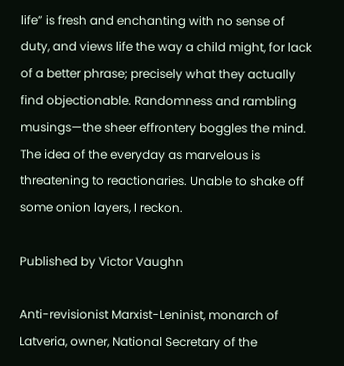life” is fresh and enchanting with no sense of duty, and views life the way a child might, for lack of a better phrase; precisely what they actually find objectionable. Randomness and rambling musings—the sheer effrontery boggles the mind. The idea of the everyday as marvelous is threatening to reactionaries. Unable to shake off some onion layers, I reckon.

Published by Victor Vaughn

Anti-revisionist Marxist-Leninist, monarch of Latveria, owner, National Secretary of the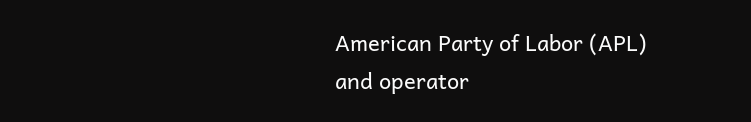American Party of Labor (APL) and operator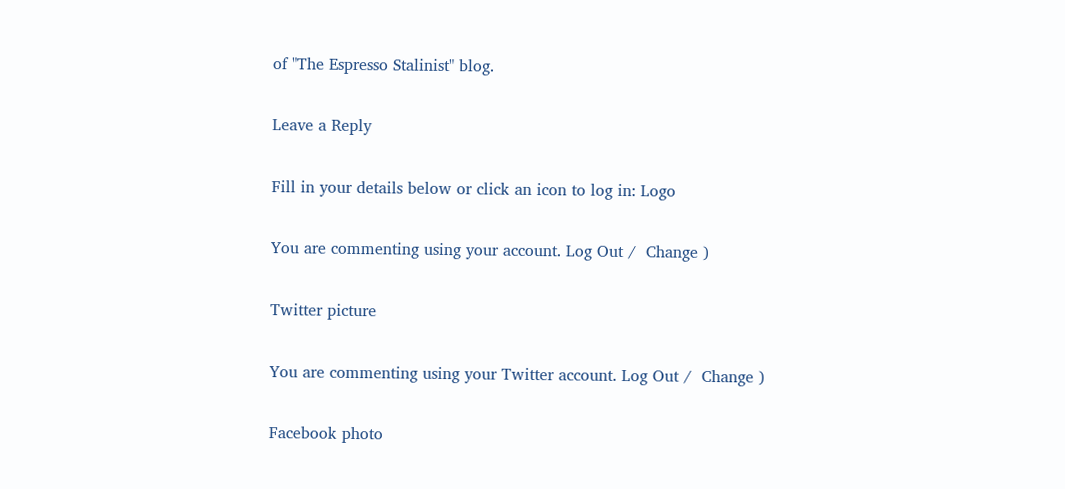of "The Espresso Stalinist" blog.

Leave a Reply

Fill in your details below or click an icon to log in: Logo

You are commenting using your account. Log Out /  Change )

Twitter picture

You are commenting using your Twitter account. Log Out /  Change )

Facebook photo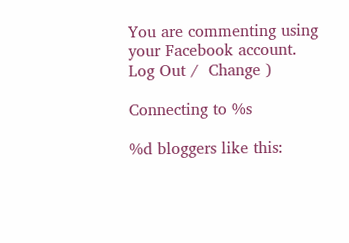You are commenting using your Facebook account. Log Out /  Change )

Connecting to %s

%d bloggers like this: